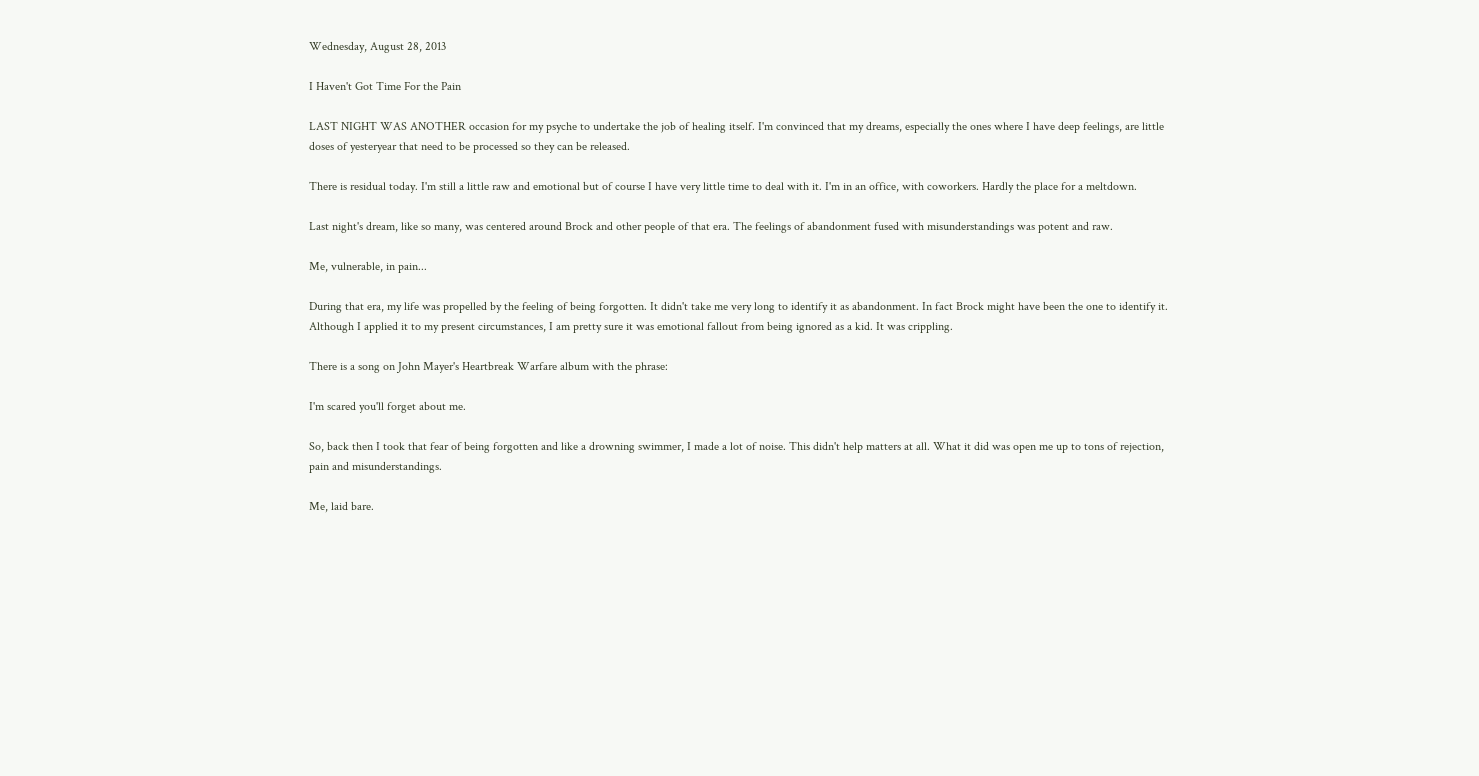Wednesday, August 28, 2013

I Haven't Got Time For the Pain

LAST NIGHT WAS ANOTHER occasion for my psyche to undertake the job of healing itself. I'm convinced that my dreams, especially the ones where I have deep feelings, are little doses of yesteryear that need to be processed so they can be released.

There is residual today. I'm still a little raw and emotional but of course I have very little time to deal with it. I'm in an office, with coworkers. Hardly the place for a meltdown.

Last night's dream, like so many, was centered around Brock and other people of that era. The feelings of abandonment fused with misunderstandings was potent and raw.

Me, vulnerable, in pain...

During that era, my life was propelled by the feeling of being forgotten. It didn't take me very long to identify it as abandonment. In fact Brock might have been the one to identify it. Although I applied it to my present circumstances, I am pretty sure it was emotional fallout from being ignored as a kid. It was crippling.

There is a song on John Mayer's Heartbreak Warfare album with the phrase:

I'm scared you'll forget about me.

So, back then I took that fear of being forgotten and like a drowning swimmer, I made a lot of noise. This didn't help matters at all. What it did was open me up to tons of rejection, pain and misunderstandings.

Me, laid bare.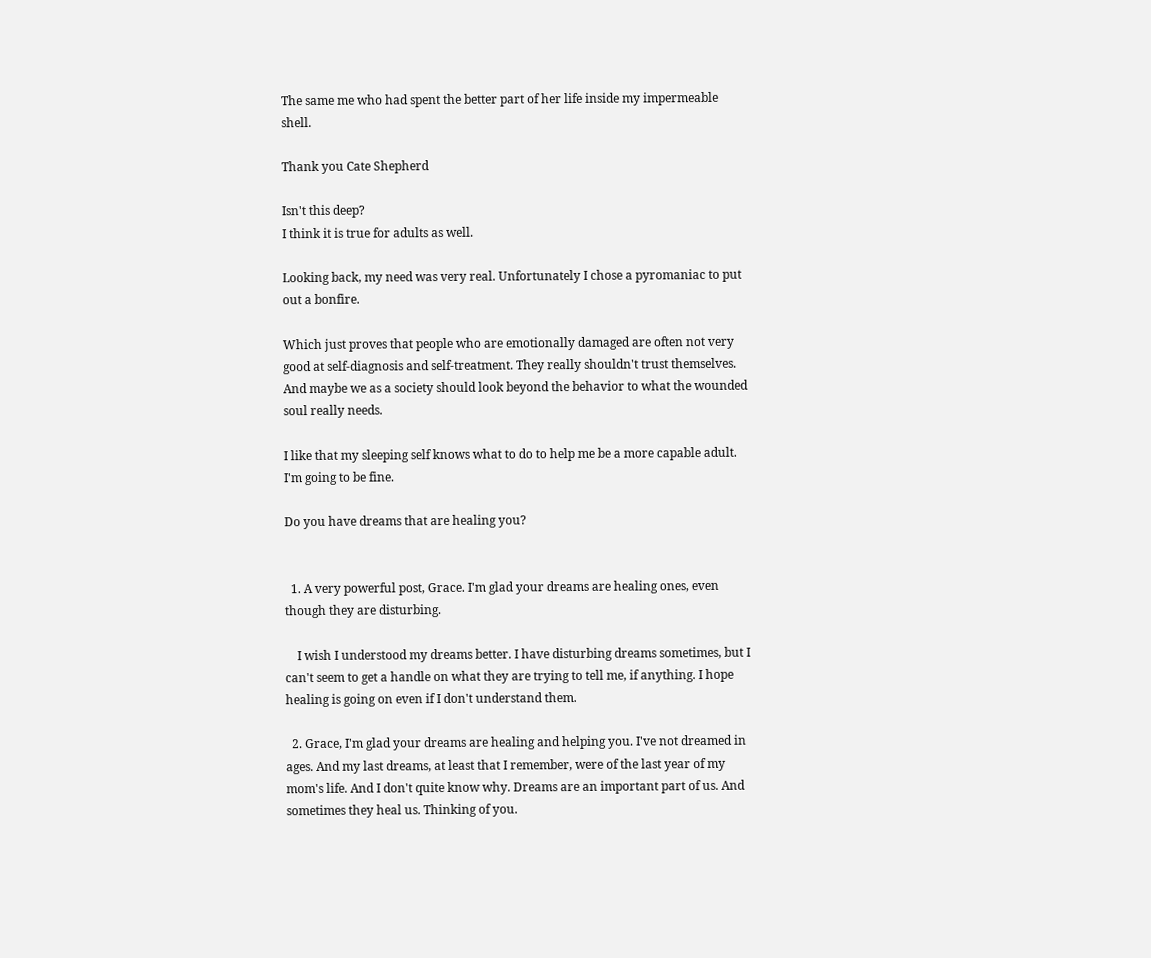The same me who had spent the better part of her life inside my impermeable shell.

Thank you Cate Shepherd

Isn't this deep?
I think it is true for adults as well.

Looking back, my need was very real. Unfortunately I chose a pyromaniac to put out a bonfire.

Which just proves that people who are emotionally damaged are often not very good at self-diagnosis and self-treatment. They really shouldn't trust themselves. And maybe we as a society should look beyond the behavior to what the wounded soul really needs.

I like that my sleeping self knows what to do to help me be a more capable adult. I'm going to be fine.

Do you have dreams that are healing you?


  1. A very powerful post, Grace. I'm glad your dreams are healing ones, even though they are disturbing.

    I wish I understood my dreams better. I have disturbing dreams sometimes, but I can't seem to get a handle on what they are trying to tell me, if anything. I hope healing is going on even if I don't understand them.

  2. Grace, I'm glad your dreams are healing and helping you. I've not dreamed in ages. And my last dreams, at least that I remember, were of the last year of my mom's life. And I don't quite know why. Dreams are an important part of us. And sometimes they heal us. Thinking of you.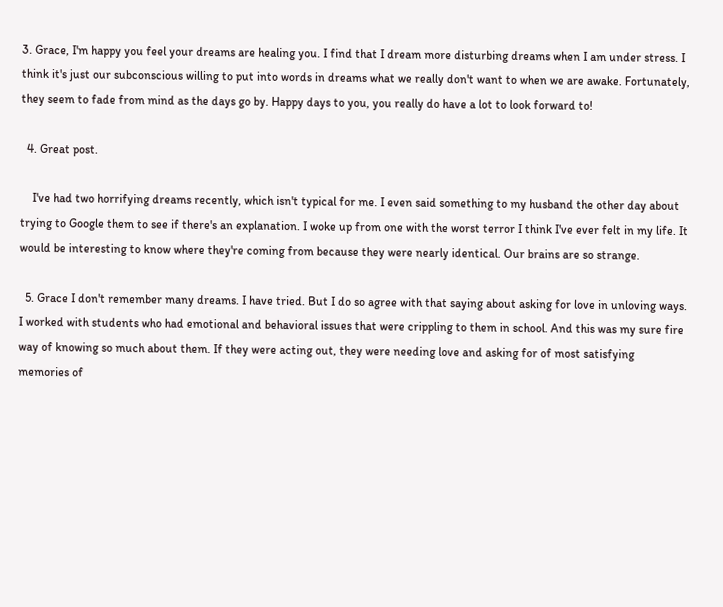3. Grace, I'm happy you feel your dreams are healing you. I find that I dream more disturbing dreams when I am under stress. I think it's just our subconscious willing to put into words in dreams what we really don't want to when we are awake. Fortunately, they seem to fade from mind as the days go by. Happy days to you, you really do have a lot to look forward to!

  4. Great post.

    I've had two horrifying dreams recently, which isn't typical for me. I even said something to my husband the other day about trying to Google them to see if there's an explanation. I woke up from one with the worst terror I think I've ever felt in my life. It would be interesting to know where they're coming from because they were nearly identical. Our brains are so strange.

  5. Grace I don't remember many dreams. I have tried. But I do so agree with that saying about asking for love in unloving ways. I worked with students who had emotional and behavioral issues that were crippling to them in school. And this was my sure fire way of knowing so much about them. If they were acting out, they were needing love and asking for of most satisfying memories of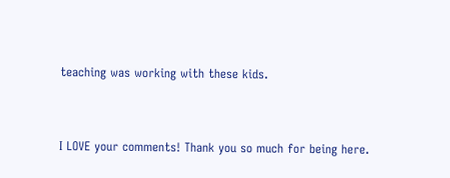teaching was working with these kids.


I LOVE your comments! Thank you so much for being here.